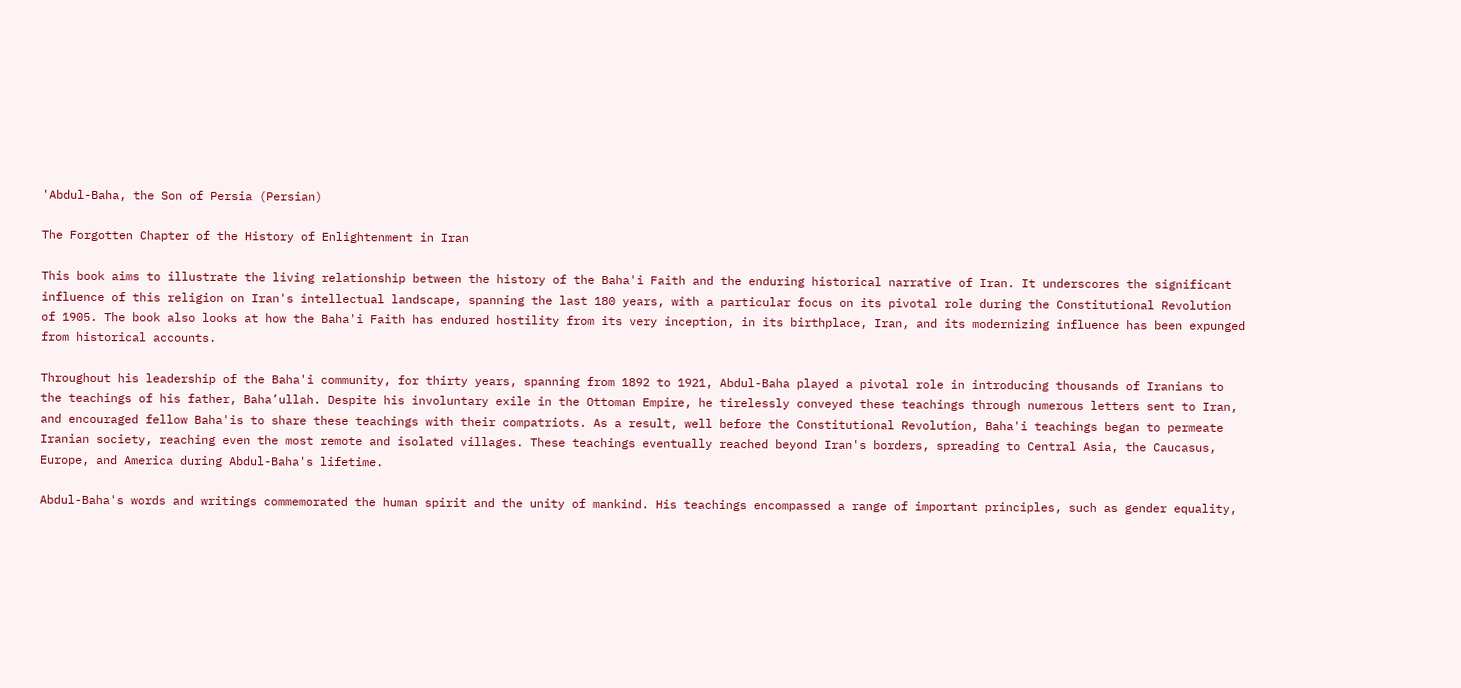'Abdul-Baha, the Son of Persia (Persian)

The Forgotten Chapter of the History of Enlightenment in Iran

This book aims to illustrate the living relationship between the history of the Baha'i Faith and the enduring historical narrative of Iran. It underscores the significant influence of this religion on Iran's intellectual landscape, spanning the last 180 years, with a particular focus on its pivotal role during the Constitutional Revolution of 1905. The book also looks at how the Baha'i Faith has endured hostility from its very inception, in its birthplace, Iran, and its modernizing influence has been expunged from historical accounts.

Throughout his leadership of the Baha'i community, for thirty years, spanning from 1892 to 1921, Abdul-Baha played a pivotal role in introducing thousands of Iranians to the teachings of his father, Baha’ullah. Despite his involuntary exile in the Ottoman Empire, he tirelessly conveyed these teachings through numerous letters sent to Iran, and encouraged fellow Baha'is to share these teachings with their compatriots. As a result, well before the Constitutional Revolution, Baha'i teachings began to permeate Iranian society, reaching even the most remote and isolated villages. These teachings eventually reached beyond Iran's borders, spreading to Central Asia, the Caucasus, Europe, and America during Abdul-Baha's lifetime.

Abdul-Baha's words and writings commemorated the human spirit and the unity of mankind. His teachings encompassed a range of important principles, such as gender equality,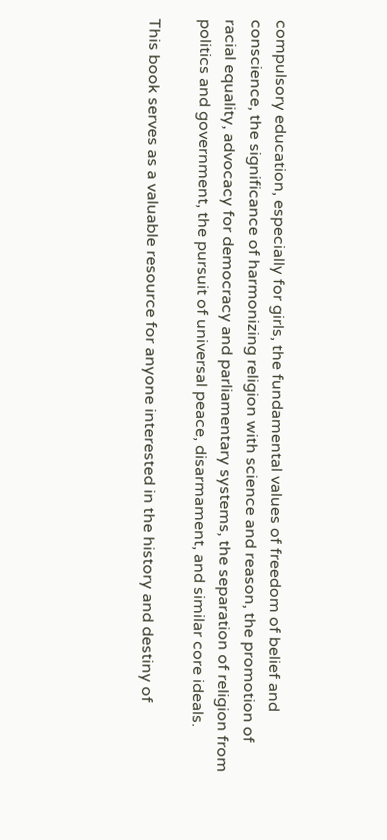compulsory education, especially for girls, the fundamental values of freedom of belief and conscience, the significance of harmonizing religion with science and reason, the promotion of racial equality, advocacy for democracy and parliamentary systems, the separation of religion from politics and government, the pursuit of universal peace, disarmament, and similar core ideals.

This book serves as a valuable resource for anyone interested in the history and destiny of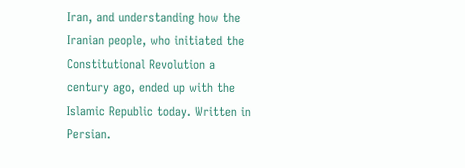Iran, and understanding how the Iranian people, who initiated the Constitutional Revolution a century ago, ended up with the Islamic Republic today. Written in Persian.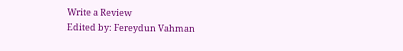Write a Review
Edited by: Fereydun Vahman